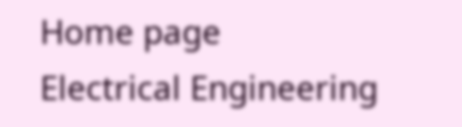Home page
Electrical Engineering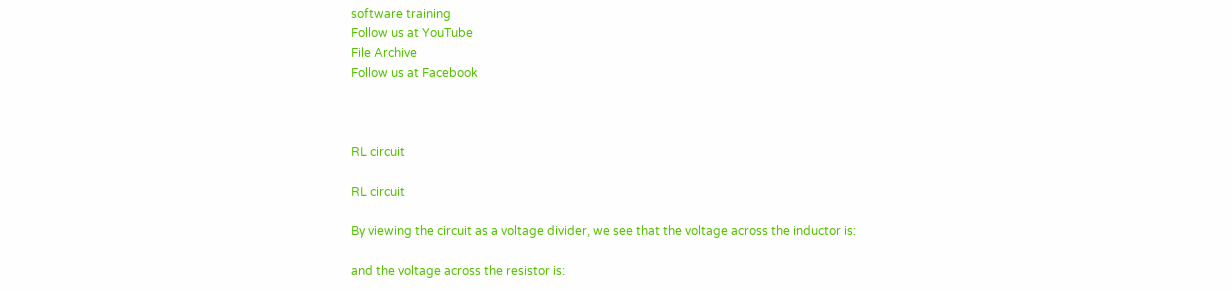software training
Follow us at YouTube
File Archive
Follow us at Facebook



RL circuit

RL circuit

By viewing the circuit as a voltage divider, we see that the voltage across the inductor is:

and the voltage across the resistor is: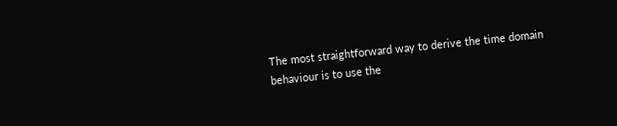The most straightforward way to derive the time domain behaviour is to use the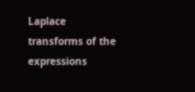Laplace transforms of the expressions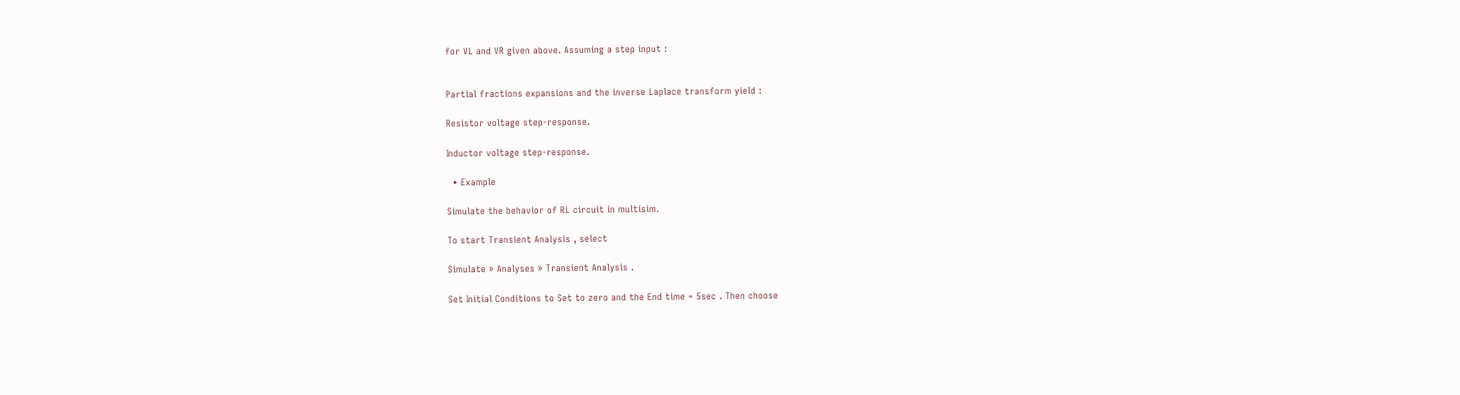for VL and VR given above. Assuming a step input :


Partial fractions expansions and the inverse Laplace transform yield :

Resistor voltage step-response.

Inductor voltage step-response.

  • Example

Simulate the behavior of RL circuit in multisim.

To start Transient Analysis , select

Simulate » Analyses » Transient Analysis .

Set Initial Conditions to Set to zero and the End time = 5sec . Then choose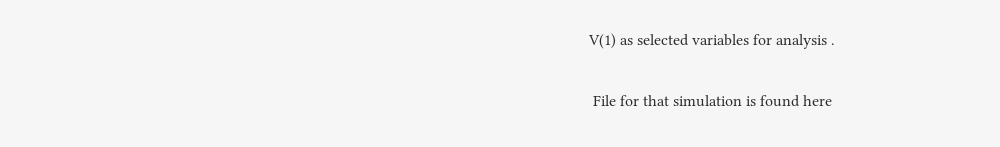V(1) as selected variables for analysis .

 File for that simulation is found here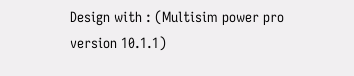Design with : (Multisim power pro version 10.1.1)